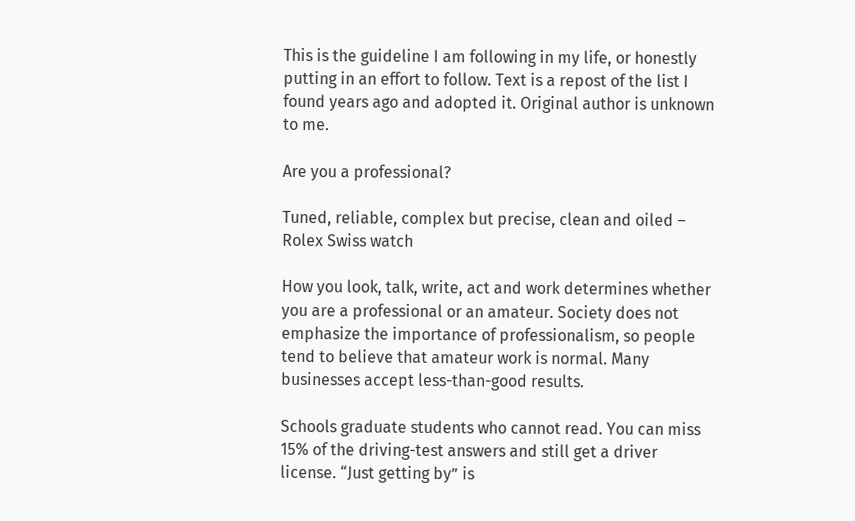This is the guideline I am following in my life, or honestly putting in an effort to follow. Text is a repost of the list I found years ago and adopted it. Original author is unknown to me.

Are you a professional?

Tuned, reliable, complex but precise, clean and oiled – Rolex Swiss watch

How you look, talk, write, act and work determines whether you are a professional or an amateur. Society does not emphasize the importance of professionalism, so people tend to believe that amateur work is normal. Many businesses accept less-than-good results.

Schools graduate students who cannot read. You can miss 15% of the driving-test answers and still get a driver license. “Just getting by” is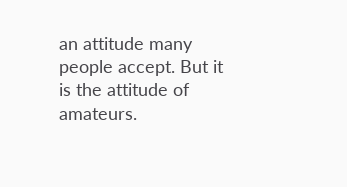an attitude many people accept. But it is the attitude of amateurs.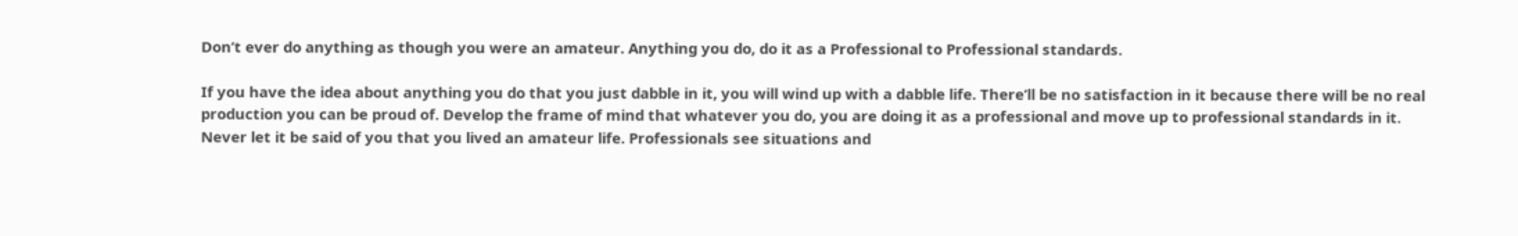Don’t ever do anything as though you were an amateur. Anything you do, do it as a Professional to Professional standards.

If you have the idea about anything you do that you just dabble in it, you will wind up with a dabble life. There’ll be no satisfaction in it because there will be no real production you can be proud of. Develop the frame of mind that whatever you do, you are doing it as a professional and move up to professional standards in it. Never let it be said of you that you lived an amateur life. Professionals see situations and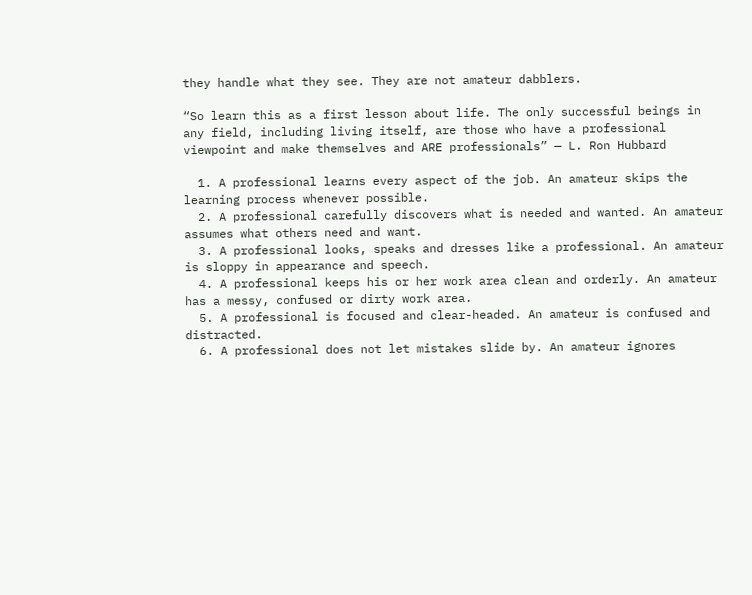they handle what they see. They are not amateur dabblers.

“So learn this as a first lesson about life. The only successful beings in any field, including living itself, are those who have a professional viewpoint and make themselves and ARE professionals” — L. Ron Hubbard

  1. A professional learns every aspect of the job. An amateur skips the learning process whenever possible.
  2. A professional carefully discovers what is needed and wanted. An amateur assumes what others need and want.
  3. A professional looks, speaks and dresses like a professional. An amateur is sloppy in appearance and speech.
  4. A professional keeps his or her work area clean and orderly. An amateur has a messy, confused or dirty work area.
  5. A professional is focused and clear-headed. An amateur is confused and distracted.
  6. A professional does not let mistakes slide by. An amateur ignores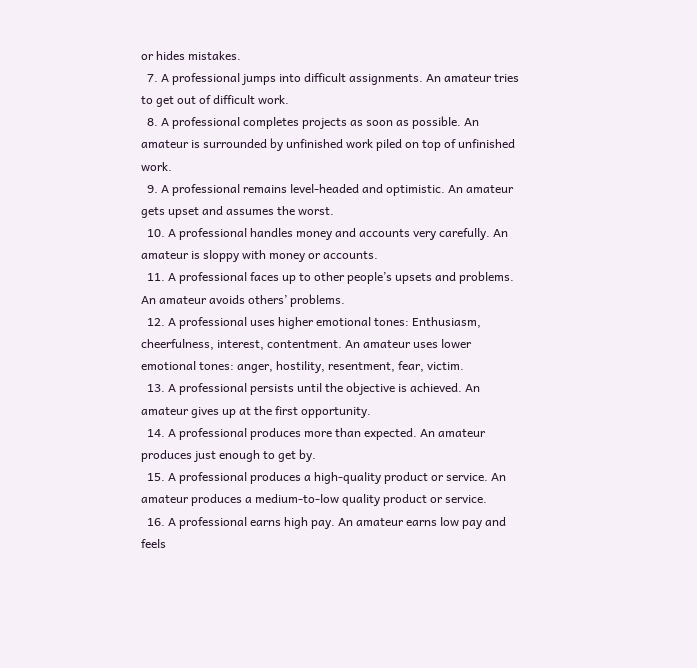or hides mistakes.
  7. A professional jumps into difficult assignments. An amateur tries to get out of difficult work.
  8. A professional completes projects as soon as possible. An amateur is surrounded by unfinished work piled on top of unfinished work.
  9. A professional remains level-headed and optimistic. An amateur gets upset and assumes the worst.
  10. A professional handles money and accounts very carefully. An amateur is sloppy with money or accounts.
  11. A professional faces up to other people’s upsets and problems. An amateur avoids others’ problems.
  12. A professional uses higher emotional tones: Enthusiasm, cheerfulness, interest, contentment. An amateur uses lower emotional tones: anger, hostility, resentment, fear, victim.
  13. A professional persists until the objective is achieved. An amateur gives up at the first opportunity.
  14. A professional produces more than expected. An amateur produces just enough to get by.
  15. A professional produces a high-quality product or service. An amateur produces a medium-to-low quality product or service.
  16. A professional earns high pay. An amateur earns low pay and feels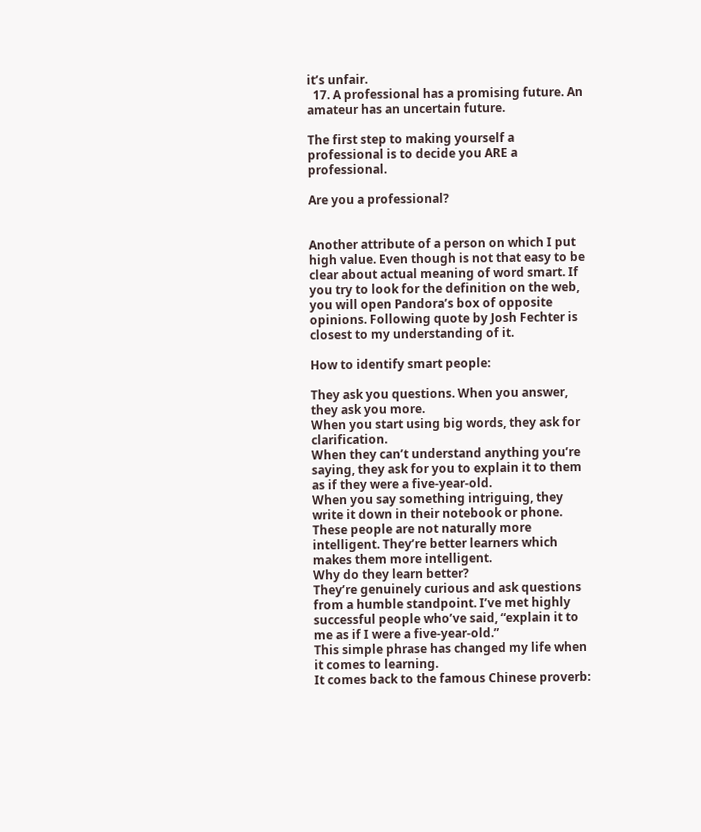it’s unfair.
  17. A professional has a promising future. An amateur has an uncertain future.

The first step to making yourself a professional is to decide you ARE a professional.

Are you a professional?


Another attribute of a person on which I put high value. Even though is not that easy to be clear about actual meaning of word smart. If you try to look for the definition on the web, you will open Pandora’s box of opposite opinions. Following quote by Josh Fechter is closest to my understanding of it.

How to identify smart people:

They ask you questions. When you answer, they ask you more.
When you start using big words, they ask for clarification.
When they can’t understand anything you’re saying, they ask for you to explain it to them as if they were a five-year-old.
When you say something intriguing, they write it down in their notebook or phone.
These people are not naturally more intelligent. They’re better learners which makes them more intelligent.
Why do they learn better?
They’re genuinely curious and ask questions from a humble standpoint. I’ve met highly successful people who’ve said, “explain it to me as if I were a five-year-old.”
This simple phrase has changed my life when it comes to learning.
It comes back to the famous Chinese proverb: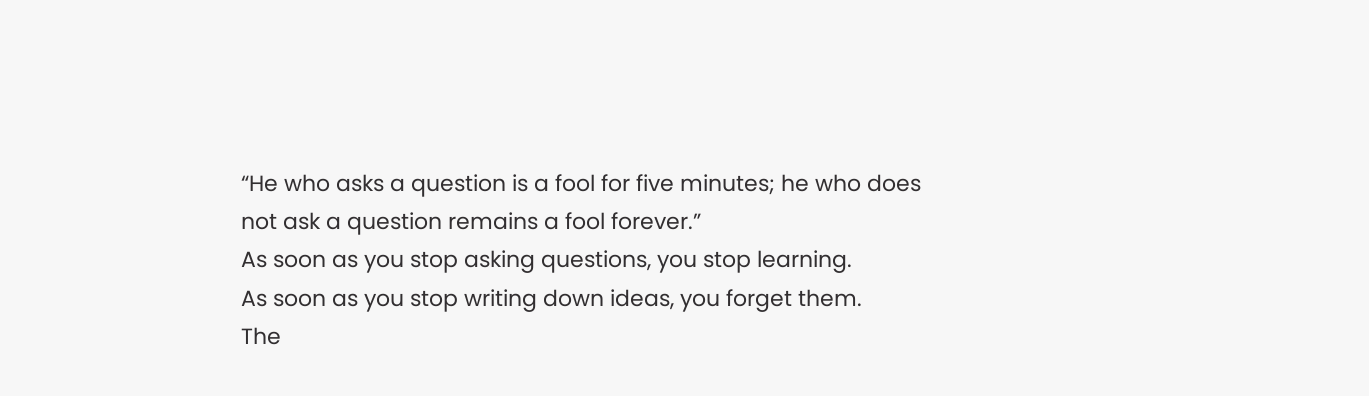“He who asks a question is a fool for five minutes; he who does not ask a question remains a fool forever.”
As soon as you stop asking questions, you stop learning.
As soon as you stop writing down ideas, you forget them.
The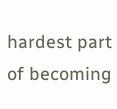hardest part of becoming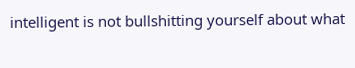intelligent is not bullshitting yourself about what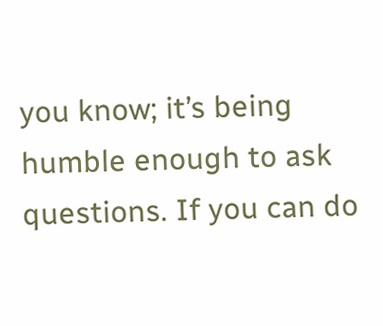you know; it’s being humble enough to ask questions. If you can do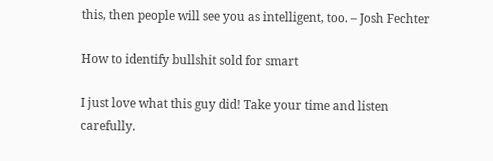this, then people will see you as intelligent, too. – Josh Fechter

How to identify bullshit sold for smart

I just love what this guy did! Take your time and listen carefully.